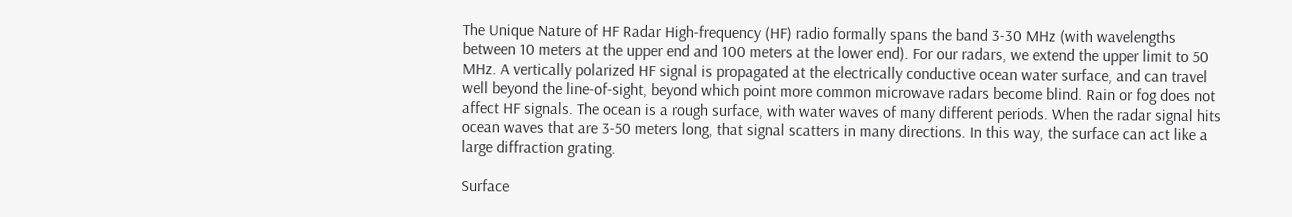The Unique Nature of HF Radar High-frequency (HF) radio formally spans the band 3-30 MHz (with wavelengths between 10 meters at the upper end and 100 meters at the lower end). For our radars, we extend the upper limit to 50 MHz. A vertically polarized HF signal is propagated at the electrically conductive ocean water surface, and can travel well beyond the line-of-sight, beyond which point more common microwave radars become blind. Rain or fog does not affect HF signals. The ocean is a rough surface, with water waves of many different periods. When the radar signal hits ocean waves that are 3-50 meters long, that signal scatters in many directions. In this way, the surface can act like a large diffraction grating.

Surface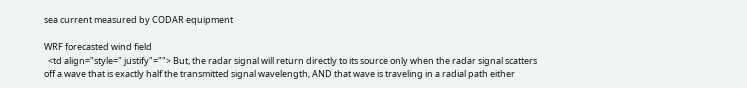sea current measured by CODAR equipment

WRF forecasted wind field
  <td align="style=" justify"=""> But, the radar signal will return directly to its source only when the radar signal scatters off a wave that is exactly half the transmitted signal wavelength, AND that wave is traveling in a radial path either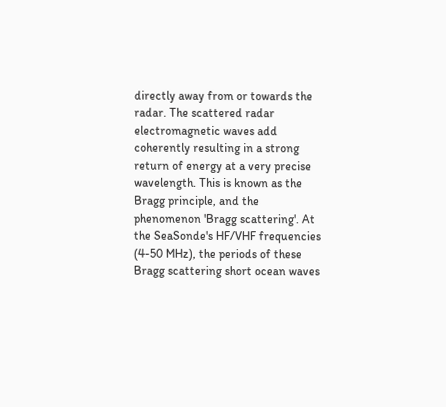directly away from or towards the radar. The scattered radar electromagnetic waves add coherently resulting in a strong return of energy at a very precise wavelength. This is known as the Bragg principle, and the phenomenon 'Bragg scattering'. At the SeaSonde's HF/VHF frequencies (4-50 MHz), the periods of these Bragg scattering short ocean waves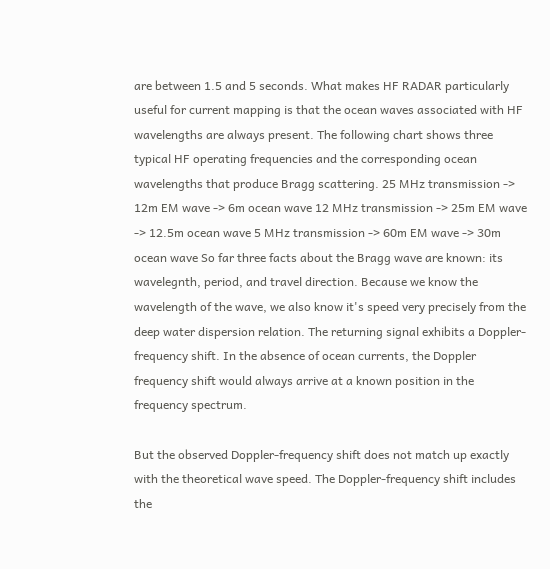are between 1.5 and 5 seconds. What makes HF RADAR particularly useful for current mapping is that the ocean waves associated with HF wavelengths are always present. The following chart shows three typical HF operating frequencies and the corresponding ocean wavelengths that produce Bragg scattering. 25 MHz transmission -> 12m EM wave -> 6m ocean wave 12 MHz transmission -> 25m EM wave -> 12.5m ocean wave 5 MHz transmission -> 60m EM wave -> 30m ocean wave So far three facts about the Bragg wave are known: its wavelegnth, period, and travel direction. Because we know the wavelength of the wave, we also know it's speed very precisely from the deep water dispersion relation. The returning signal exhibits a Doppler-frequency shift. In the absence of ocean currents, the Doppler frequency shift would always arrive at a known position in the frequency spectrum.

But the observed Doppler-frequency shift does not match up exactly with the theoretical wave speed. The Doppler-frequency shift includes the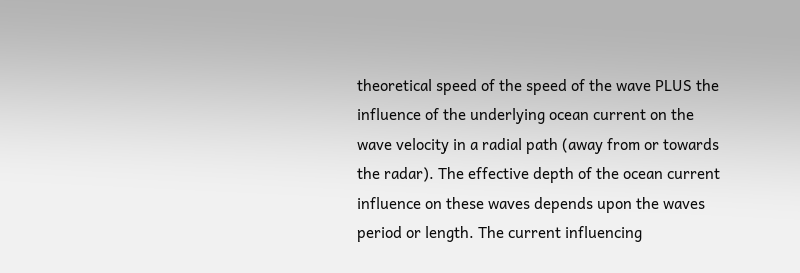theoretical speed of the speed of the wave PLUS the influence of the underlying ocean current on the wave velocity in a radial path (away from or towards the radar). The effective depth of the ocean current influence on these waves depends upon the waves period or length. The current influencing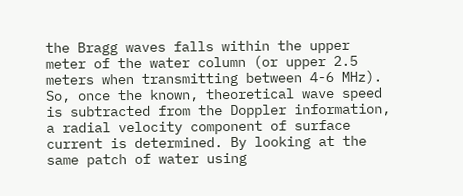the Bragg waves falls within the upper meter of the water column (or upper 2.5 meters when transmitting between 4-6 MHz). So, once the known, theoretical wave speed is subtracted from the Doppler information, a radial velocity component of surface current is determined. By looking at the same patch of water using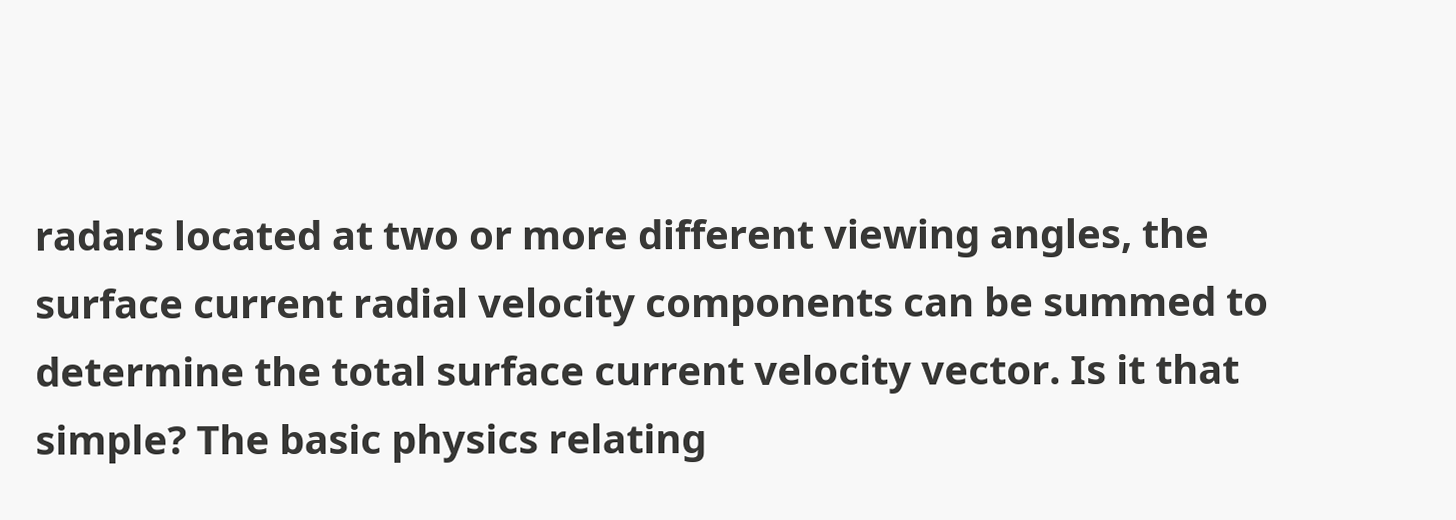radars located at two or more different viewing angles, the surface current radial velocity components can be summed to determine the total surface current velocity vector. Is it that simple? The basic physics relating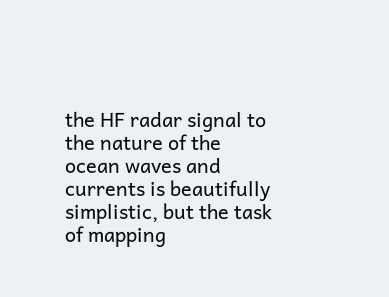the HF radar signal to the nature of the ocean waves and currents is beautifully simplistic, but the task of mapping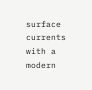surface currents with a modern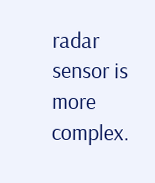radar sensor is more complex.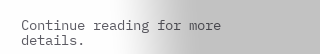Continue reading for more details.